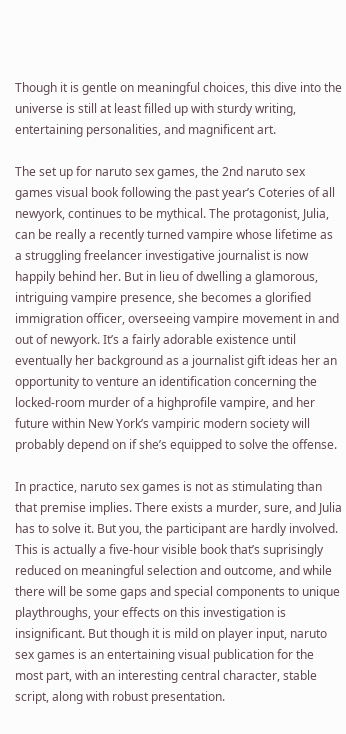Though it is gentle on meaningful choices, this dive into the universe is still at least filled up with sturdy writing, entertaining personalities, and magnificent art.

The set up for naruto sex games, the 2nd naruto sex games visual book following the past year’s Coteries of all newyork, continues to be mythical. The protagonist, Julia, can be really a recently turned vampire whose lifetime as a struggling freelancer investigative journalist is now happily behind her. But in lieu of dwelling a glamorous, intriguing vampire presence, she becomes a glorified immigration officer, overseeing vampire movement in and out of newyork. It’s a fairly adorable existence until eventually her background as a journalist gift ideas her an opportunity to venture an identification concerning the locked-room murder of a highprofile vampire, and her future within New York’s vampiric modern society will probably depend on if she’s equipped to solve the offense.

In practice, naruto sex games is not as stimulating than that premise implies. There exists a murder, sure, and Julia has to solve it. But you, the participant are hardly involved. This is actually a five-hour visible book that’s suprisingly reduced on meaningful selection and outcome, and while there will be some gaps and special components to unique playthroughs, your effects on this investigation is insignificant. But though it is mild on player input, naruto sex games is an entertaining visual publication for the most part, with an interesting central character, stable script, along with robust presentation.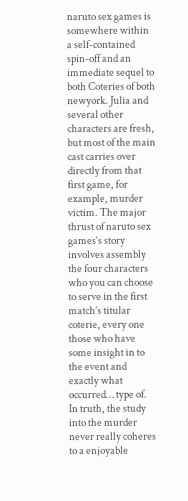naruto sex games is somewhere within a self-contained spin-off and an immediate sequel to both Coteries of both newyork. Julia and several other characters are fresh, but most of the main cast carries over directly from that first game, for example, murder victim. The major thrust of naruto sex games‘s story involves assembly the four characters who you can choose to serve in the first match’s titular coterie, every one those who have some insight in to the event and exactly what occurred… type of. In truth, the study into the murder never really coheres to a enjoyable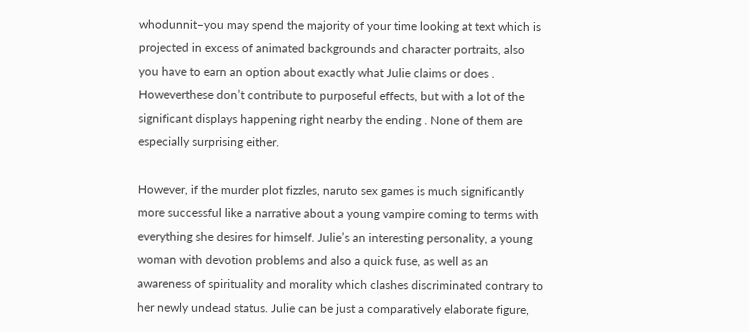whodunnit–you may spend the majority of your time looking at text which is projected in excess of animated backgrounds and character portraits, also you have to earn an option about exactly what Julie claims or does . Howeverthese don’t contribute to purposeful effects, but with a lot of the significant displays happening right nearby the ending . None of them are especially surprising either.

However, if the murder plot fizzles, naruto sex games is much significantly more successful like a narrative about a young vampire coming to terms with everything she desires for himself. Julie’s an interesting personality, a young woman with devotion problems and also a quick fuse, as well as an awareness of spirituality and morality which clashes discriminated contrary to her newly undead status. Julie can be just a comparatively elaborate figure,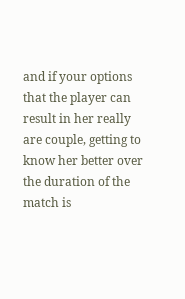and if your options that the player can result in her really are couple, getting to know her better over the duration of the match is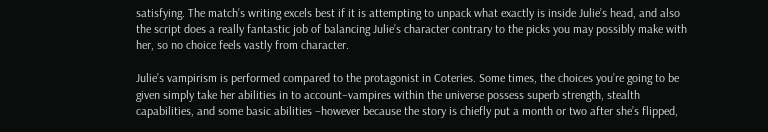satisfying. The match’s writing excels best if it is attempting to unpack what exactly is inside Julie’s head, and also the script does a really fantastic job of balancing Julie’s character contrary to the picks you may possibly make with her, so no choice feels vastly from character.

Julie’s vampirism is performed compared to the protagonist in Coteries. Some times, the choices you’re going to be given simply take her abilities in to account–vampires within the universe possess superb strength, stealth capabilities, and some basic abilities –however because the story is chiefly put a month or two after she’s flipped,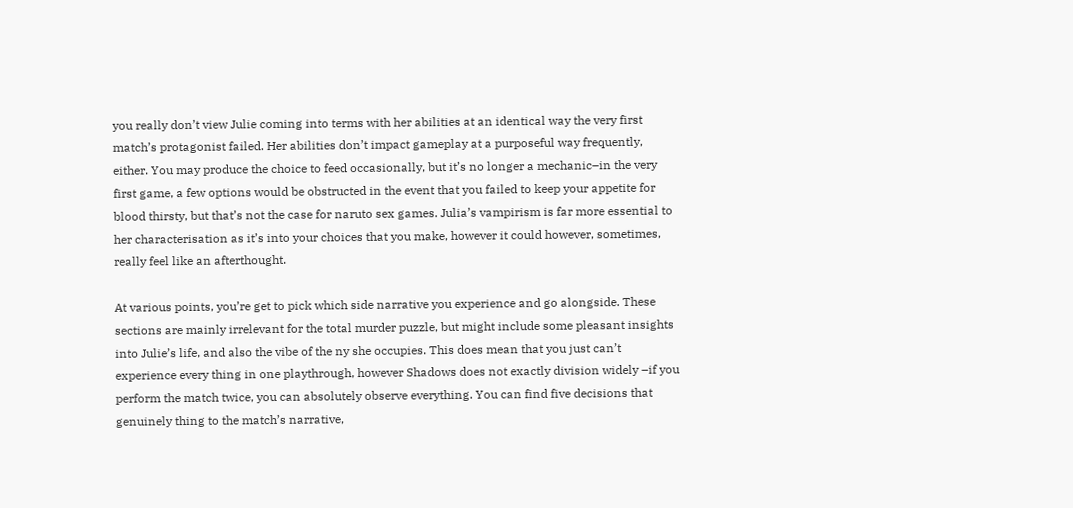you really don’t view Julie coming into terms with her abilities at an identical way the very first match’s protagonist failed. Her abilities don’t impact gameplay at a purposeful way frequently, either. You may produce the choice to feed occasionally, but it’s no longer a mechanic–in the very first game, a few options would be obstructed in the event that you failed to keep your appetite for blood thirsty, but that’s not the case for naruto sex games. Julia’s vampirism is far more essential to her characterisation as it’s into your choices that you make, however it could however, sometimes, really feel like an afterthought.

At various points, you’re get to pick which side narrative you experience and go alongside. These sections are mainly irrelevant for the total murder puzzle, but might include some pleasant insights into Julie’s life, and also the vibe of the ny she occupies. This does mean that you just can’t experience every thing in one playthrough, however Shadows does not exactly division widely –if you perform the match twice, you can absolutely observe everything. You can find five decisions that genuinely thing to the match’s narrative,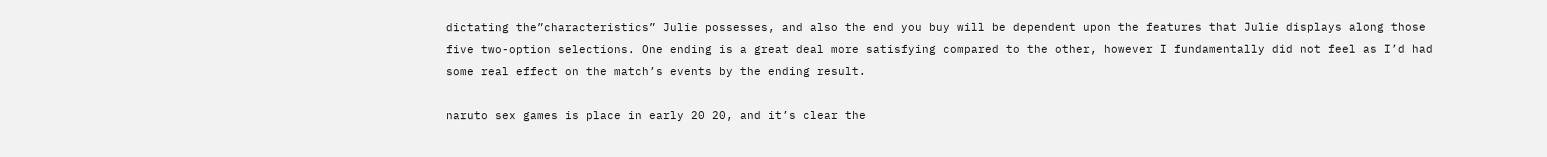dictating the”characteristics” Julie possesses, and also the end you buy will be dependent upon the features that Julie displays along those five two-option selections. One ending is a great deal more satisfying compared to the other, however I fundamentally did not feel as I’d had some real effect on the match’s events by the ending result.

naruto sex games is place in early 20 20, and it’s clear the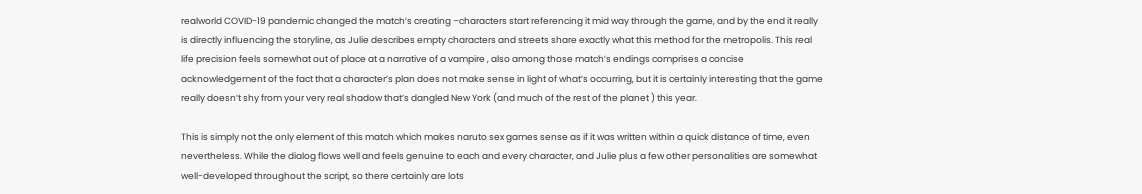realworld COVID-19 pandemic changed the match’s creating –characters start referencing it mid way through the game, and by the end it really is directly influencing the storyline, as Julie describes empty characters and streets share exactly what this method for the metropolis. This real life precision feels somewhat out of place at a narrative of a vampire , also among those match’s endings comprises a concise acknowledgement of the fact that a character’s plan does not make sense in light of what’s occurring, but it is certainly interesting that the game really doesn’t shy from your very real shadow that’s dangled New York (and much of the rest of the planet ) this year.

This is simply not the only element of this match which makes naruto sex games sense as if it was written within a quick distance of time, even nevertheless. While the dialog flows well and feels genuine to each and every character, and Julie plus a few other personalities are somewhat well-developed throughout the script, so there certainly are lots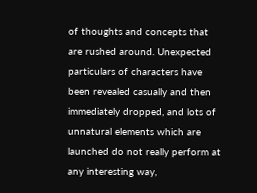of thoughts and concepts that are rushed around. Unexpected particulars of characters have been revealed casually and then immediately dropped, and lots of unnatural elements which are launched do not really perform at any interesting way,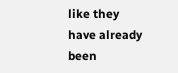like they have already been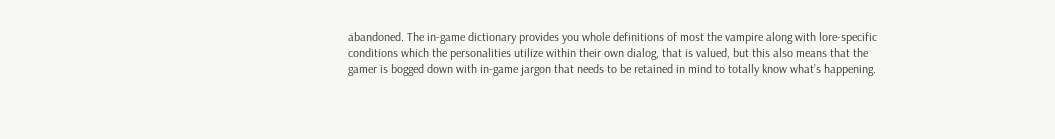abandoned. The in-game dictionary provides you whole definitions of most the vampire along with lore-specific conditions which the personalities utilize within their own dialog, that is valued, but this also means that the gamer is bogged down with in-game jargon that needs to be retained in mind to totally know what’s happening.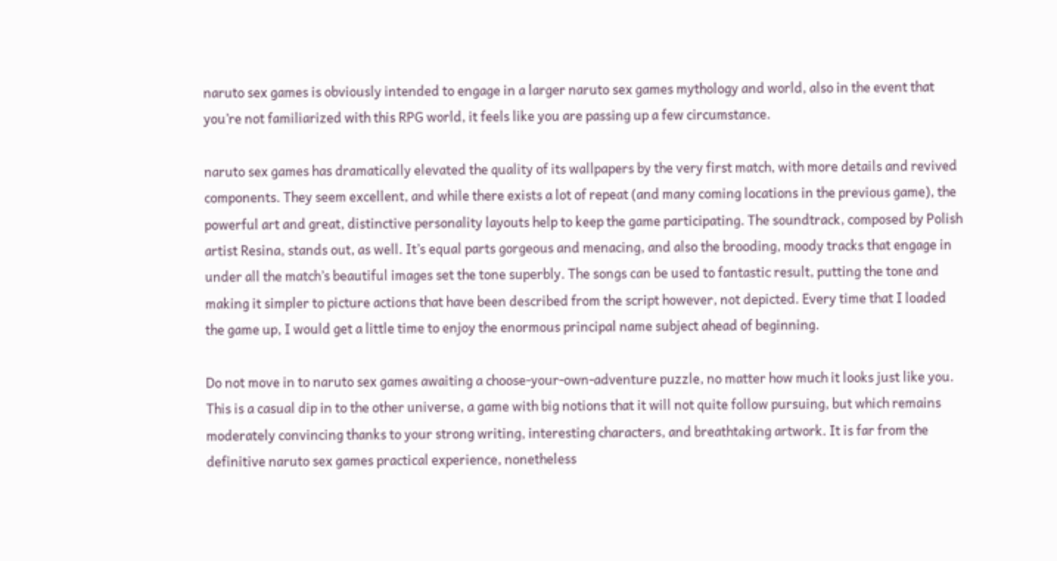naruto sex games is obviously intended to engage in a larger naruto sex games mythology and world, also in the event that you’re not familiarized with this RPG world, it feels like you are passing up a few circumstance.

naruto sex games has dramatically elevated the quality of its wallpapers by the very first match, with more details and revived components. They seem excellent, and while there exists a lot of repeat (and many coming locations in the previous game), the powerful art and great, distinctive personality layouts help to keep the game participating. The soundtrack, composed by Polish artist Resina, stands out, as well. It’s equal parts gorgeous and menacing, and also the brooding, moody tracks that engage in under all the match’s beautiful images set the tone superbly. The songs can be used to fantastic result, putting the tone and making it simpler to picture actions that have been described from the script however, not depicted. Every time that I loaded the game up, I would get a little time to enjoy the enormous principal name subject ahead of beginning.

Do not move in to naruto sex games awaiting a choose-your-own-adventure puzzle, no matter how much it looks just like you. This is a casual dip in to the other universe, a game with big notions that it will not quite follow pursuing, but which remains moderately convincing thanks to your strong writing, interesting characters, and breathtaking artwork. It is far from the definitive naruto sex games practical experience, nonetheless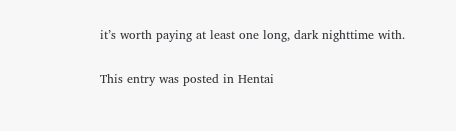it’s worth paying at least one long, dark nighttime with.

This entry was posted in Hentai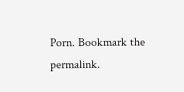Porn. Bookmark the permalink.